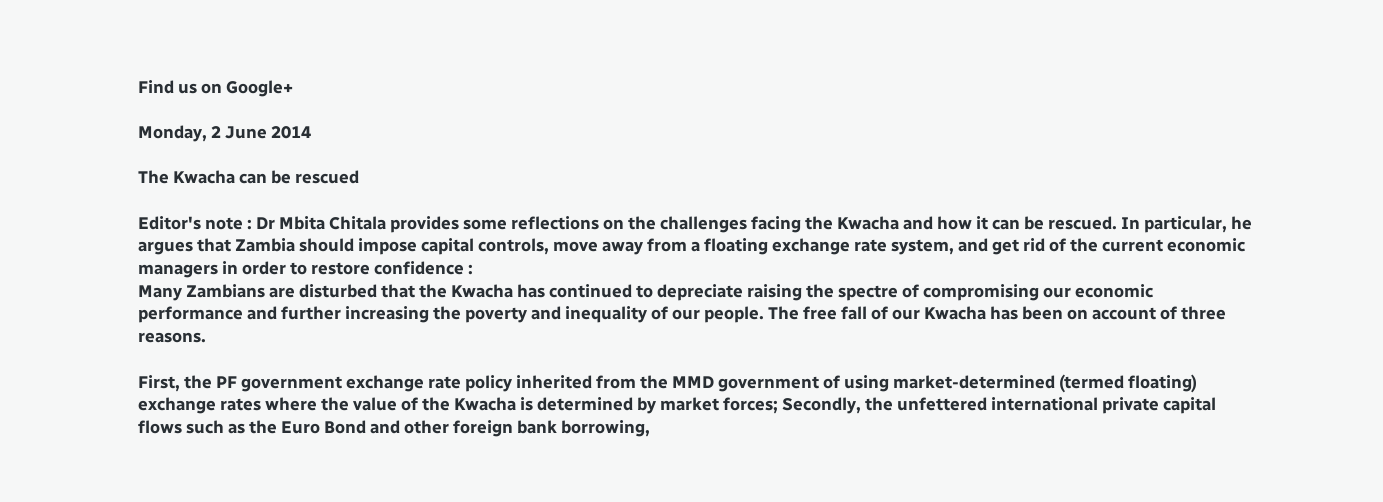Find us on Google+

Monday, 2 June 2014

The Kwacha can be rescued

Editor's note : Dr Mbita Chitala provides some reflections on the challenges facing the Kwacha and how it can be rescued. In particular, he argues that Zambia should impose capital controls, move away from a floating exchange rate system, and get rid of the current economic managers in order to restore confidence :
Many Zambians are disturbed that the Kwacha has continued to depreciate raising the spectre of compromising our economic performance and further increasing the poverty and inequality of our people. The free fall of our Kwacha has been on account of three reasons.

First, the PF government exchange rate policy inherited from the MMD government of using market-determined (termed floating) exchange rates where the value of the Kwacha is determined by market forces; Secondly, the unfettered international private capital flows such as the Euro Bond and other foreign bank borrowing,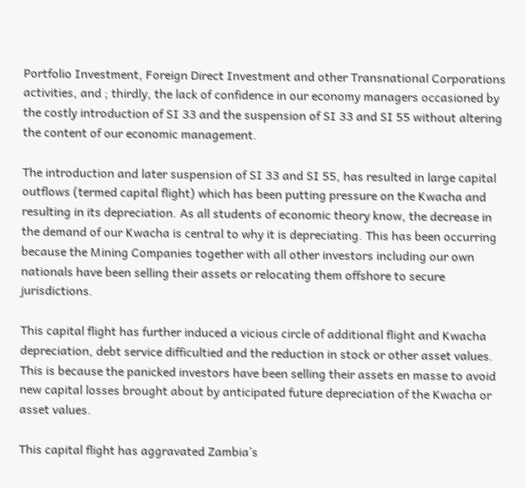Portfolio Investment, Foreign Direct Investment and other Transnational Corporations activities, and ; thirdly, the lack of confidence in our economy managers occasioned by the costly introduction of SI 33 and the suspension of SI 33 and SI 55 without altering the content of our economic management.

The introduction and later suspension of SI 33 and SI 55, has resulted in large capital outflows (termed capital flight) which has been putting pressure on the Kwacha and resulting in its depreciation. As all students of economic theory know, the decrease in the demand of our Kwacha is central to why it is depreciating. This has been occurring because the Mining Companies together with all other investors including our own nationals have been selling their assets or relocating them offshore to secure jurisdictions.

This capital flight has further induced a vicious circle of additional flight and Kwacha depreciation, debt service difficultied and the reduction in stock or other asset values. This is because the panicked investors have been selling their assets en masse to avoid new capital losses brought about by anticipated future depreciation of the Kwacha or asset values.

This capital flight has aggravated Zambia’s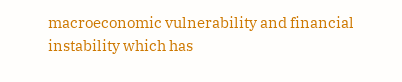macroeconomic vulnerability and financial instability which has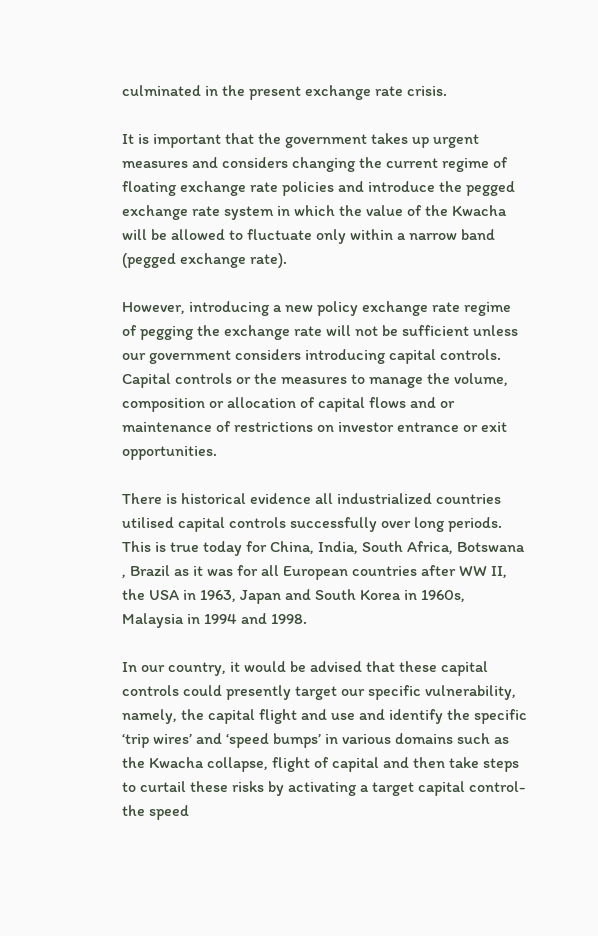culminated in the present exchange rate crisis.

It is important that the government takes up urgent measures and considers changing the current regime of floating exchange rate policies and introduce the pegged exchange rate system in which the value of the Kwacha will be allowed to fluctuate only within a narrow band (pegged exchange rate).

However, introducing a new policy exchange rate regime of pegging the exchange rate will not be sufficient unless our government considers introducing capital controls. Capital controls or the measures to manage the volume, composition or allocation of capital flows and or maintenance of restrictions on investor entrance or exit opportunities.

There is historical evidence all industrialized countries utilised capital controls successfully over long periods. This is true today for China, India, South Africa, Botswana , Brazil as it was for all European countries after WW II, the USA in 1963, Japan and South Korea in 1960s, Malaysia in 1994 and 1998.

In our country, it would be advised that these capital controls could presently target our specific vulnerability, namely, the capital flight and use and identify the specific ‘trip wires’ and ‘speed bumps’ in various domains such as the Kwacha collapse, flight of capital and then take steps to curtail these risks by activating a target capital control- the speed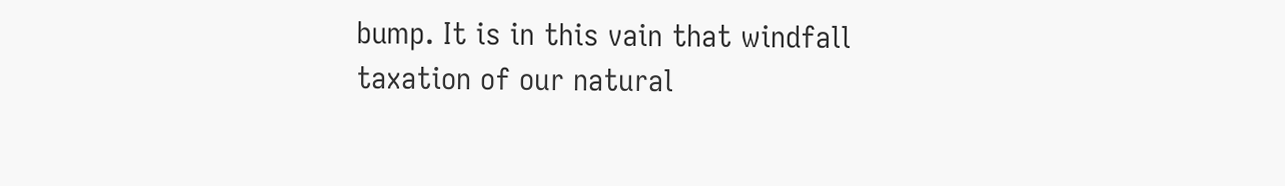bump. It is in this vain that windfall taxation of our natural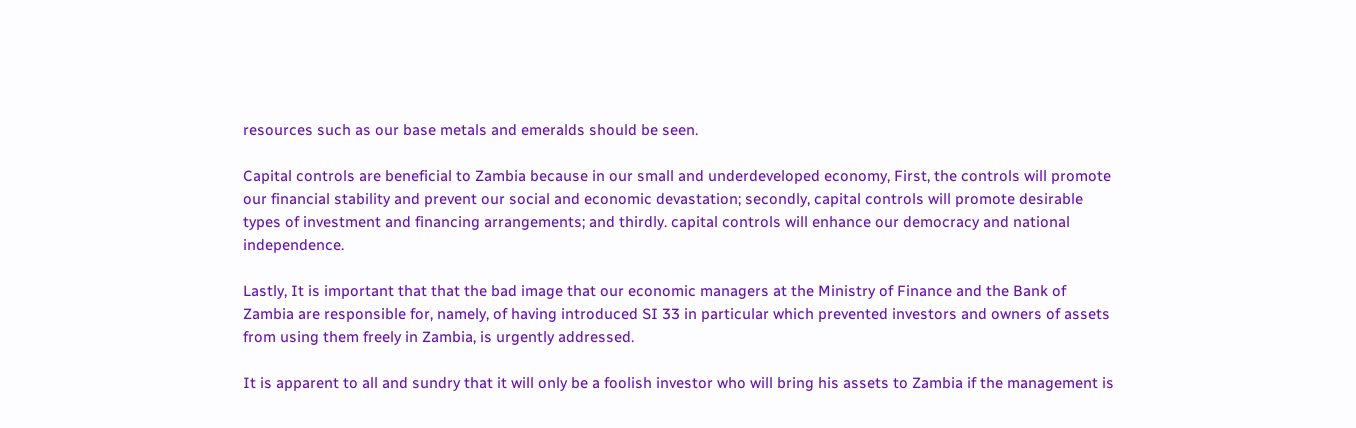resources such as our base metals and emeralds should be seen.

Capital controls are beneficial to Zambia because in our small and underdeveloped economy, First, the controls will promote our financial stability and prevent our social and economic devastation; secondly, capital controls will promote desirable types of investment and financing arrangements; and thirdly. capital controls will enhance our democracy and national independence.

Lastly, It is important that that the bad image that our economic managers at the Ministry of Finance and the Bank of Zambia are responsible for, namely, of having introduced SI 33 in particular which prevented investors and owners of assets from using them freely in Zambia, is urgently addressed.

It is apparent to all and sundry that it will only be a foolish investor who will bring his assets to Zambia if the management is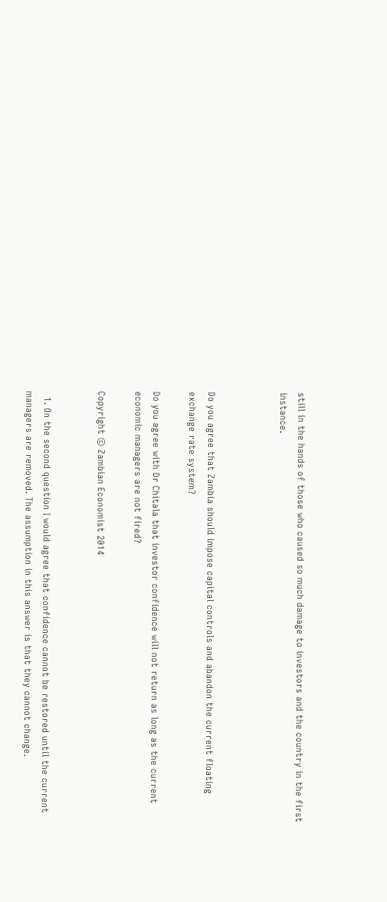still in the hands of those who caused so much damage to investors and the country in the first instance.



Do you agree that Zambia should impose capital controls and abandon the current floating exchange rate system?

Do you agree with Dr Chitala that investor confidence will not return as long as the current economic managers are not fired?

Copyright © Zambian Economist 2014


  1. On the second question I would agree that confidence cannot be restored until the current managers are removed. The assumption in this answer is that they cannot change.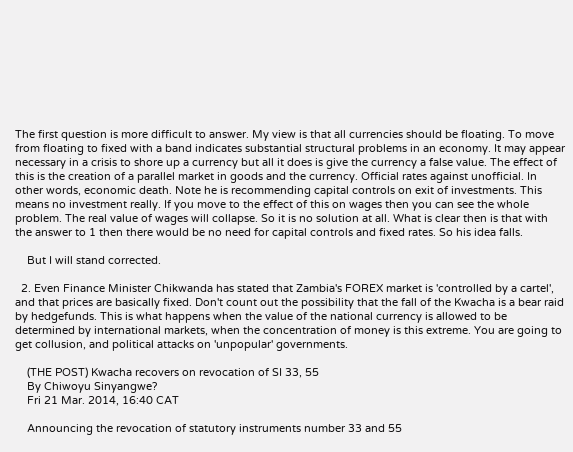The first question is more difficult to answer. My view is that all currencies should be floating. To move from floating to fixed with a band indicates substantial structural problems in an economy. It may appear necessary in a crisis to shore up a currency but all it does is give the currency a false value. The effect of this is the creation of a parallel market in goods and the currency. Official rates against unofficial. In other words, economic death. Note he is recommending capital controls on exit of investments. This means no investment really. If you move to the effect of this on wages then you can see the whole problem. The real value of wages will collapse. So it is no solution at all. What is clear then is that with the answer to 1 then there would be no need for capital controls and fixed rates. So his idea falls.

    But I will stand corrected.

  2. Even Finance Minister Chikwanda has stated that Zambia's FOREX market is 'controlled by a cartel', and that prices are basically fixed. Don't count out the possibility that the fall of the Kwacha is a bear raid by hedgefunds. This is what happens when the value of the national currency is allowed to be determined by international markets, when the concentration of money is this extreme. You are going to get collusion, and political attacks on 'unpopular' governments.

    (THE POST) Kwacha recovers on revocation of SI 33, 55
    By Chiwoyu Sinyangwe?
    Fri 21 Mar. 2014, 16:40 CAT

    Announcing the revocation of statutory instruments number 33 and 55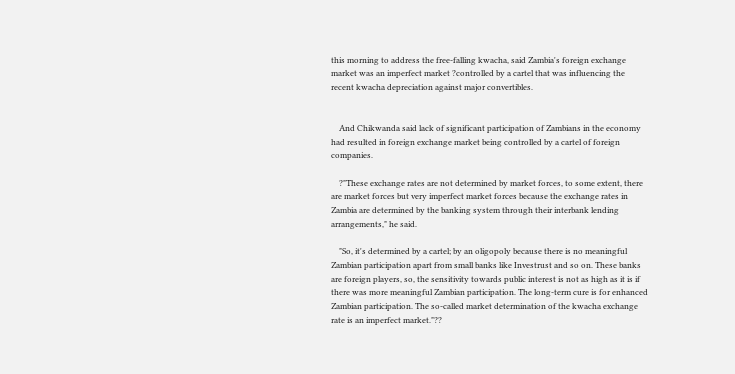this morning to address the free-falling kwacha, said Zambia's foreign exchange market was an imperfect market ?controlled by a cartel that was influencing the recent kwacha depreciation against major convertibles.


    And Chikwanda said lack of significant participation of Zambians in the economy had resulted in foreign exchange market being controlled by a cartel of foreign companies.

    ?"These exchange rates are not determined by market forces, to some extent, there are market forces but very imperfect market forces because the exchange rates in Zambia are determined by the banking system through their interbank lending arrangements," he said.

    "So, it's determined by a cartel; by an oligopoly because there is no meaningful Zambian participation apart from small banks like Investrust and so on. These banks are foreign players, so, the sensitivity towards public interest is not as high as it is if there was more meaningful Zambian participation. The long-term cure is for enhanced Zambian participation. The so-called market determination of the kwacha exchange rate is an imperfect market."??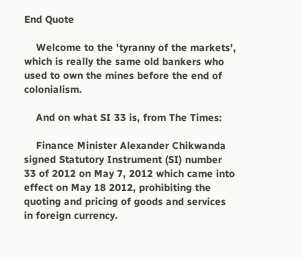End Quote

    Welcome to the 'tyranny of the markets', which is really the same old bankers who used to own the mines before the end of colonialism.

    And on what SI 33 is, from The Times:

    Finance Minister Alexander Chikwanda signed Statutory Instrument (SI) number 33 of 2012 on May 7, 2012 which came into effect on May 18 2012, prohibiting the quoting and pricing of goods and services in foreign currency.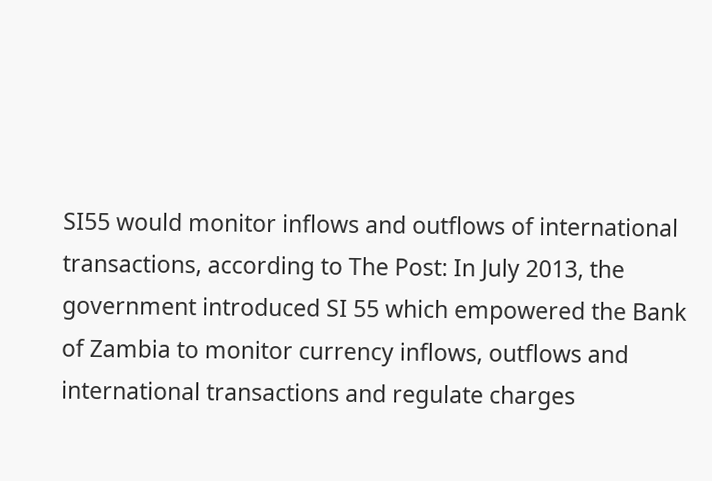SI55 would monitor inflows and outflows of international transactions, according to The Post: In July 2013, the government introduced SI 55 which empowered the Bank of Zambia to monitor currency inflows, outflows and international transactions and regulate charges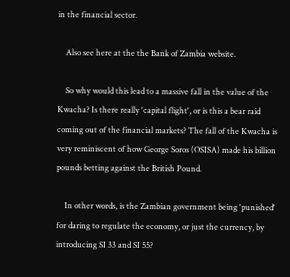in the financial sector.

    Also see here at the the Bank of Zambia website.

    So why would this lead to a massive fall in the value of the Kwacha? Is there really 'capital flight', or is this a bear raid coming out of the financial markets? The fall of the Kwacha is very reminiscent of how George Soros (OSISA) made his billion pounds betting against the British Pound.

    In other words, is the Zambian government being 'punished' for daring to regulate the economy, or just the currency, by introducing SI 33 and SI 55?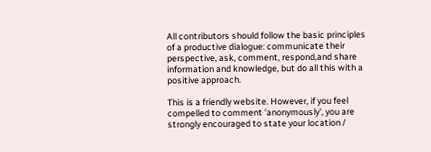All contributors should follow the basic principles of a productive dialogue: communicate their perspective, ask, comment, respond,and share information and knowledge, but do all this with a positive approach.

This is a friendly website. However, if you feel compelled to comment 'anonymously', you are strongly encouraged to state your location /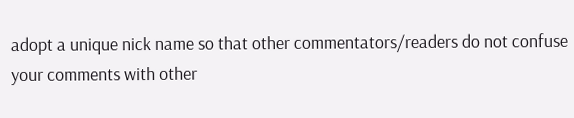adopt a unique nick name so that other commentators/readers do not confuse your comments with other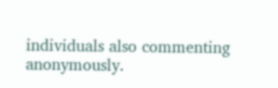individuals also commenting anonymously.